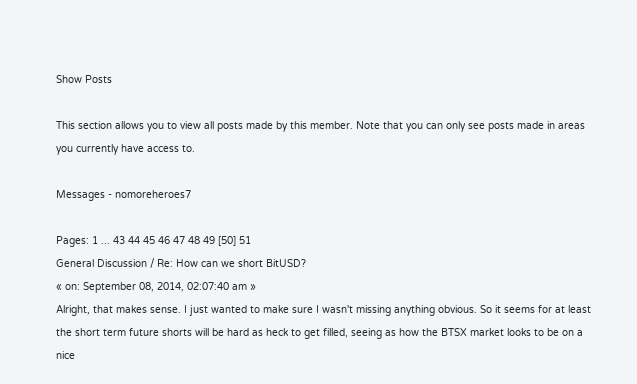Show Posts

This section allows you to view all posts made by this member. Note that you can only see posts made in areas you currently have access to.

Messages - nomoreheroes7

Pages: 1 ... 43 44 45 46 47 48 49 [50] 51
General Discussion / Re: How can we short BitUSD?
« on: September 08, 2014, 02:07:40 am »
Alright, that makes sense. I just wanted to make sure I wasn't missing anything obvious. So it seems for at least the short term future shorts will be hard as heck to get filled, seeing as how the BTSX market looks to be on a nice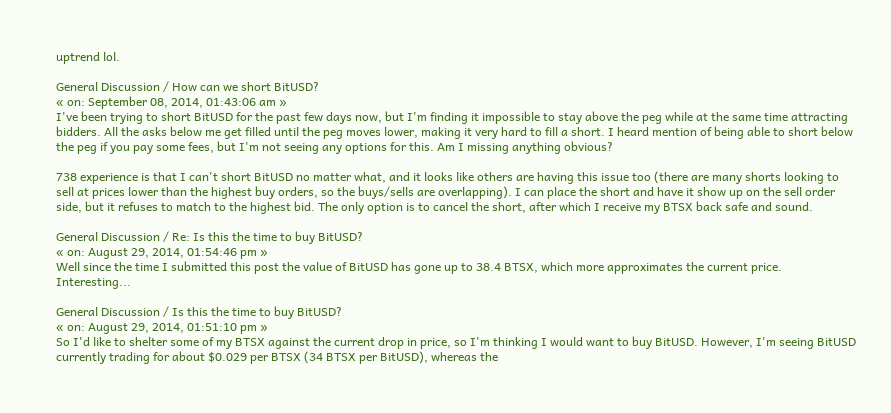uptrend lol.

General Discussion / How can we short BitUSD?
« on: September 08, 2014, 01:43:06 am »
I've been trying to short BitUSD for the past few days now, but I'm finding it impossible to stay above the peg while at the same time attracting bidders. All the asks below me get filled until the peg moves lower, making it very hard to fill a short. I heard mention of being able to short below the peg if you pay some fees, but I'm not seeing any options for this. Am I missing anything obvious?

738 experience is that I can't short BitUSD no matter what, and it looks like others are having this issue too (there are many shorts looking to sell at prices lower than the highest buy orders, so the buys/sells are overlapping). I can place the short and have it show up on the sell order side, but it refuses to match to the highest bid. The only option is to cancel the short, after which I receive my BTSX back safe and sound.

General Discussion / Re: Is this the time to buy BitUSD?
« on: August 29, 2014, 01:54:46 pm »
Well since the time I submitted this post the value of BitUSD has gone up to 38.4 BTSX, which more approximates the current price. Interesting...

General Discussion / Is this the time to buy BitUSD?
« on: August 29, 2014, 01:51:10 pm »
So I'd like to shelter some of my BTSX against the current drop in price, so I'm thinking I would want to buy BitUSD. However, I'm seeing BitUSD currently trading for about $0.029 per BTSX (34 BTSX per BitUSD), whereas the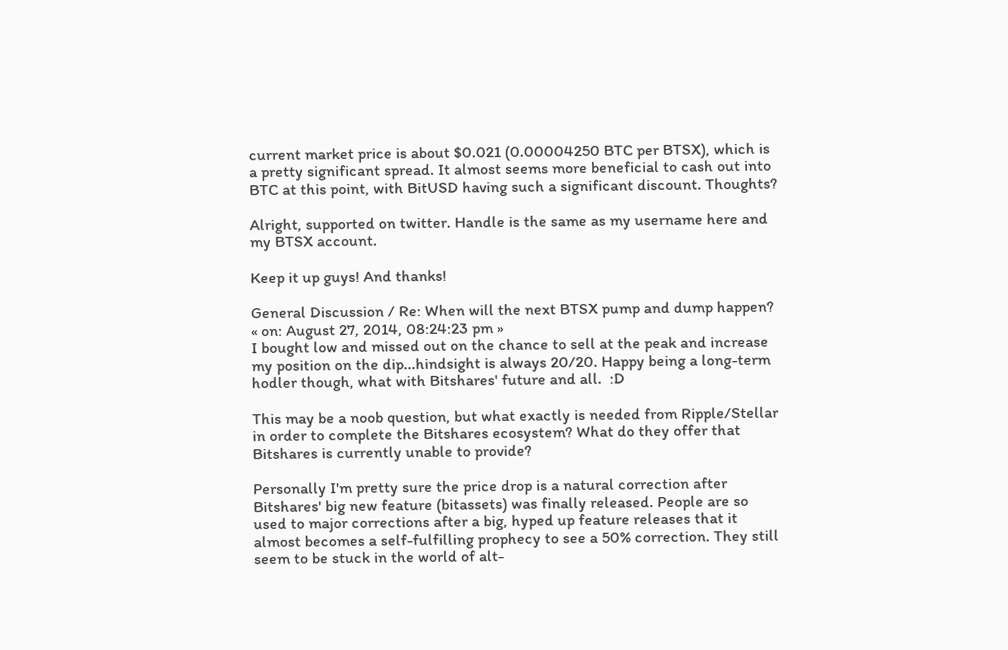current market price is about $0.021 (0.00004250 BTC per BTSX), which is a pretty significant spread. It almost seems more beneficial to cash out into BTC at this point, with BitUSD having such a significant discount. Thoughts?

Alright, supported on twitter. Handle is the same as my username here and my BTSX account.

Keep it up guys! And thanks!

General Discussion / Re: When will the next BTSX pump and dump happen?
« on: August 27, 2014, 08:24:23 pm »
I bought low and missed out on the chance to sell at the peak and increase my position on the dip...hindsight is always 20/20. Happy being a long-term hodler though, what with Bitshares' future and all.  :D

This may be a noob question, but what exactly is needed from Ripple/Stellar in order to complete the Bitshares ecosystem? What do they offer that Bitshares is currently unable to provide?

Personally I'm pretty sure the price drop is a natural correction after Bitshares' big new feature (bitassets) was finally released. People are so used to major corrections after a big, hyped up feature releases that it almost becomes a self-fulfilling prophecy to see a 50% correction. They still seem to be stuck in the world of alt-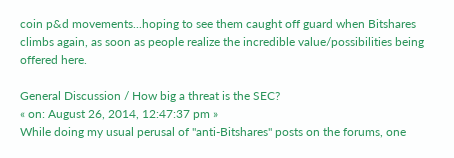coin p&d movements...hoping to see them caught off guard when Bitshares climbs again, as soon as people realize the incredible value/possibilities being offered here.

General Discussion / How big a threat is the SEC?
« on: August 26, 2014, 12:47:37 pm »
While doing my usual perusal of "anti-Bitshares" posts on the forums, one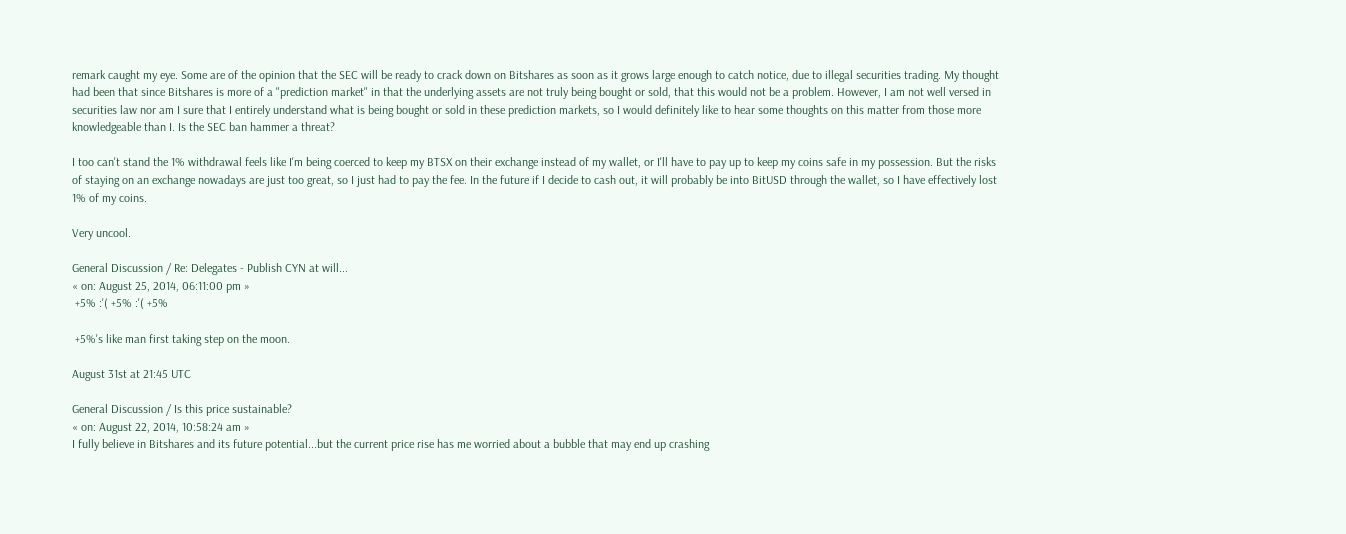remark caught my eye. Some are of the opinion that the SEC will be ready to crack down on Bitshares as soon as it grows large enough to catch notice, due to illegal securities trading. My thought had been that since Bitshares is more of a "prediction market" in that the underlying assets are not truly being bought or sold, that this would not be a problem. However, I am not well versed in securities law nor am I sure that I entirely understand what is being bought or sold in these prediction markets, so I would definitely like to hear some thoughts on this matter from those more knowledgeable than I. Is the SEC ban hammer a threat?

I too can't stand the 1% withdrawal feels like I'm being coerced to keep my BTSX on their exchange instead of my wallet, or I'll have to pay up to keep my coins safe in my possession. But the risks of staying on an exchange nowadays are just too great, so I just had to pay the fee. In the future if I decide to cash out, it will probably be into BitUSD through the wallet, so I have effectively lost 1% of my coins.

Very uncool.

General Discussion / Re: Delegates - Publish CYN at will...
« on: August 25, 2014, 06:11:00 pm »
 +5% :'( +5% :'( +5%

 +5%'s like man first taking step on the moon.

August 31st at 21:45 UTC

General Discussion / Is this price sustainable?
« on: August 22, 2014, 10:58:24 am »
I fully believe in Bitshares and its future potential...but the current price rise has me worried about a bubble that may end up crashing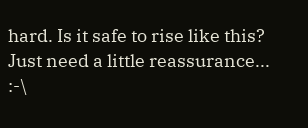hard. Is it safe to rise like this? Just need a little reassurance...  :-\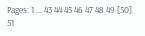Pages: 1 ... 43 44 45 46 47 48 49 [50] 51